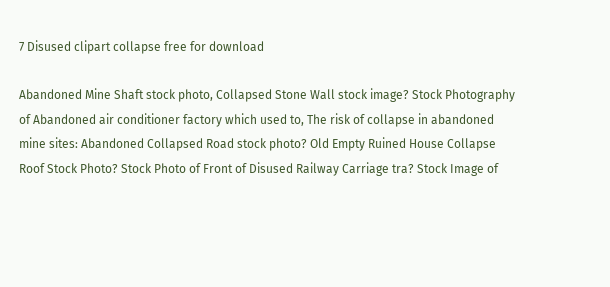7 Disused clipart collapse free for download

Abandoned Mine Shaft stock photo, Collapsed Stone Wall stock image? Stock Photography of Abandoned air conditioner factory which used to, The risk of collapse in abandoned mine sites: Abandoned Collapsed Road stock photo? Old Empty Ruined House Collapse Roof Stock Photo? Stock Photo of Front of Disused Railway Carriage tra? Stock Image of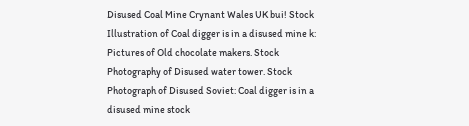Disused Coal Mine Crynant Wales UK bui! Stock Illustration of Coal digger is in a disused mine k: Pictures of Old chocolate makers. Stock Photography of Disused water tower. Stock Photograph of Disused Soviet: Coal digger is in a disused mine stock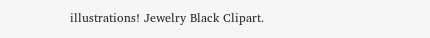illustrations! Jewelry Black Clipart.